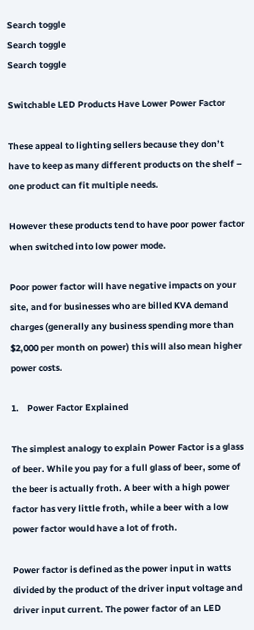Search toggle
Search toggle
Search toggle

Switchable LED Products Have Lower Power Factor

These appeal to lighting sellers because they don’t have to keep as many different products on the shelf – one product can fit multiple needs.

However these products tend to have poor power factor when switched into low power mode.

Poor power factor will have negative impacts on your site, and for businesses who are billed KVA demand charges (generally any business spending more than $2,000 per month on power) this will also mean higher power costs.

1.    Power Factor Explained

The simplest analogy to explain Power Factor is a glass of beer. While you pay for a full glass of beer, some of the beer is actually froth. A beer with a high power factor has very little froth, while a beer with a low power factor would have a lot of froth.

Power factor is defined as the power input in watts divided by the product of the driver input voltage and driver input current. The power factor of an LED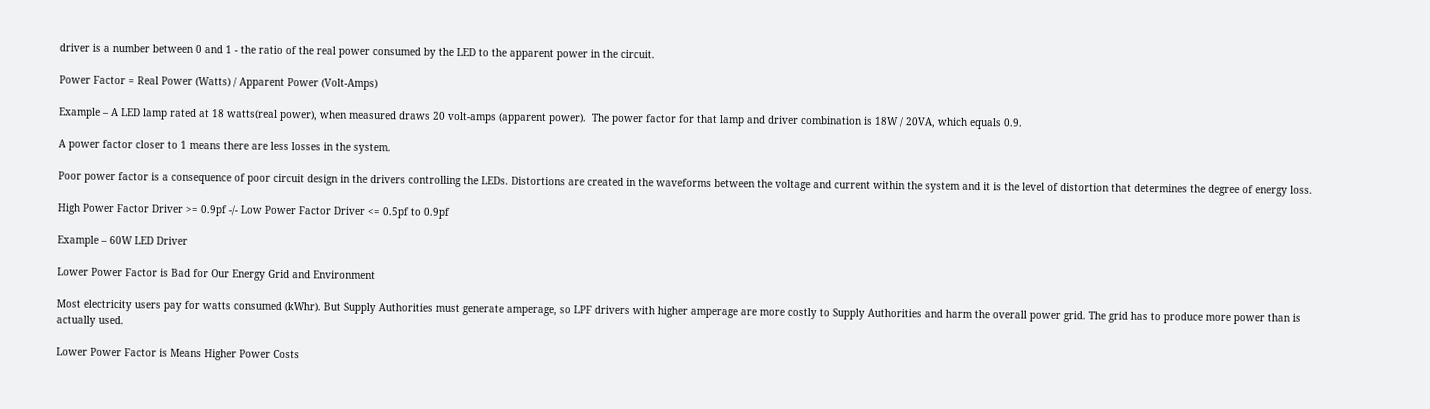driver is a number between 0 and 1 - the ratio of the real power consumed by the LED to the apparent power in the circuit.

Power Factor = Real Power (Watts) / Apparent Power (Volt-Amps)

Example – A LED lamp rated at 18 watts(real power), when measured draws 20 volt-amps (apparent power).  The power factor for that lamp and driver combination is 18W / 20VA, which equals 0.9.

A power factor closer to 1 means there are less losses in the system.

Poor power factor is a consequence of poor circuit design in the drivers controlling the LEDs. Distortions are created in the waveforms between the voltage and current within the system and it is the level of distortion that determines the degree of energy loss.

High Power Factor Driver >= 0.9pf -/- Low Power Factor Driver <= 0.5pf to 0.9pf

Example – 60W LED Driver

Lower Power Factor is Bad for Our Energy Grid and Environment

Most electricity users pay for watts consumed (kWhr). But Supply Authorities must generate amperage, so LPF drivers with higher amperage are more costly to Supply Authorities and harm the overall power grid. The grid has to produce more power than is actually used.

Lower Power Factor is Means Higher Power Costs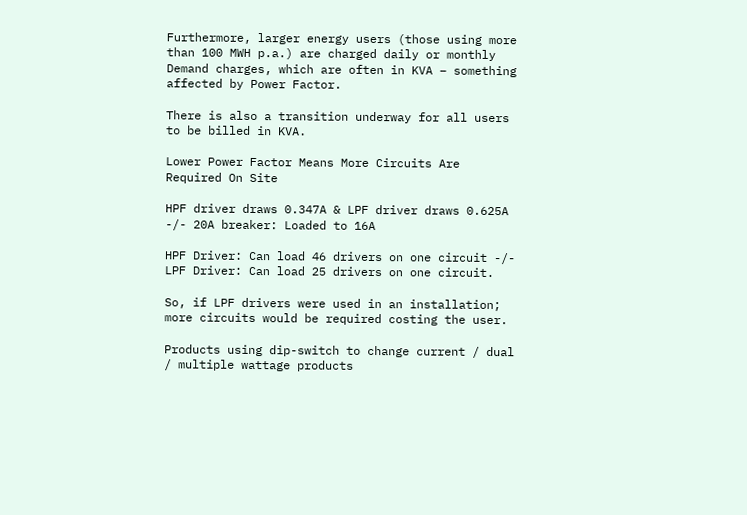Furthermore, larger energy users (those using more than 100 MWH p.a.) are charged daily or monthly Demand charges, which are often in KVA – something affected by Power Factor.

There is also a transition underway for all users to be billed in KVA.

Lower Power Factor Means More Circuits Are Required On Site

HPF driver draws 0.347A & LPF driver draws 0.625A -/- 20A breaker: Loaded to 16A

HPF Driver: Can load 46 drivers on one circuit -/- LPF Driver: Can load 25 drivers on one circuit.

So, if LPF drivers were used in an installation; more circuits would be required costing the user.

Products using dip-switch to change current / dual / multiple wattage products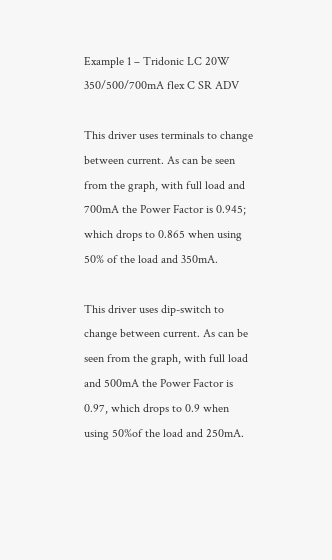Example 1 – Tridonic LC 20W 350/500/700mA flex C SR ADV

This driver uses terminals to change between current. As can be seen from the graph, with full load and 700mA the Power Factor is 0.945; which drops to 0.865 when using 50% of the load and 350mA.

This driver uses dip-switch to change between current. As can be seen from the graph, with full load and 500mA the Power Factor is 0.97, which drops to 0.9 when using 50%of the load and 250mA.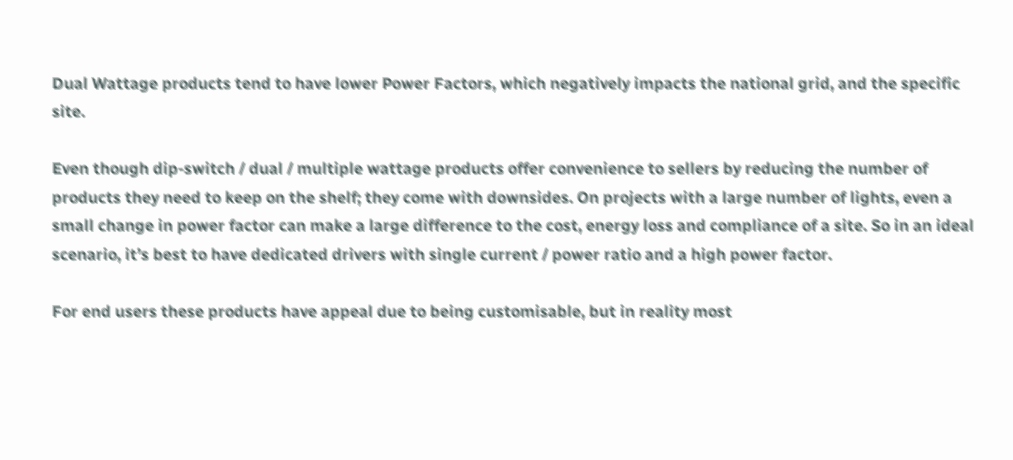Dual Wattage products tend to have lower Power Factors, which negatively impacts the national grid, and the specific site.

Even though dip-switch / dual / multiple wattage products offer convenience to sellers by reducing the number of products they need to keep on the shelf; they come with downsides. On projects with a large number of lights, even a small change in power factor can make a large difference to the cost, energy loss and compliance of a site. So in an ideal scenario, it’s best to have dedicated drivers with single current / power ratio and a high power factor.

For end users these products have appeal due to being customisable, but in reality most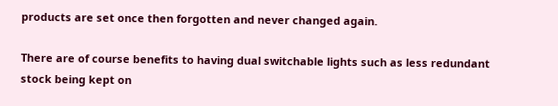products are set once then forgotten and never changed again.

There are of course benefits to having dual switchable lights such as less redundant stock being kept on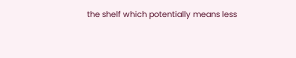the shelf which potentially means less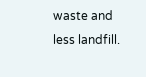waste and less landfill.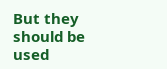But they should be used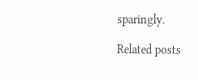sparingly.

Related posts